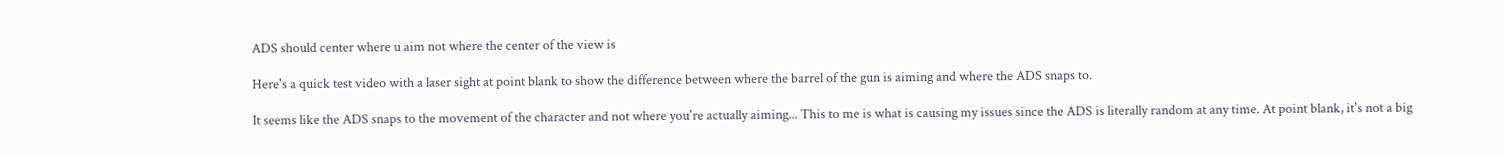ADS should center where u aim not where the center of the view is

Here's a quick test video with a laser sight at point blank to show the difference between where the barrel of the gun is aiming and where the ADS snaps to.

It seems like the ADS snaps to the movement of the character and not where you're actually aiming... This to me is what is causing my issues since the ADS is literally random at any time. At point blank, it's not a big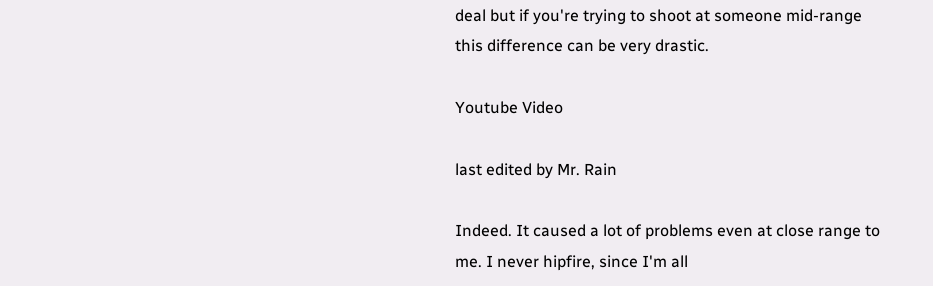deal but if you're trying to shoot at someone mid-range this difference can be very drastic.

Youtube Video

last edited by Mr. Rain

Indeed. It caused a lot of problems even at close range to me. I never hipfire, since I'm all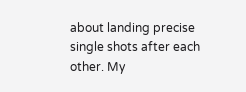about landing precise single shots after each other. My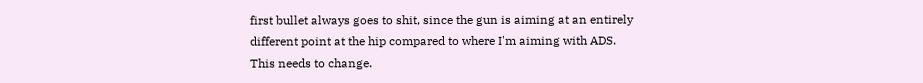first bullet always goes to shit, since the gun is aiming at an entirely different point at the hip compared to where I'm aiming with ADS.
This needs to change.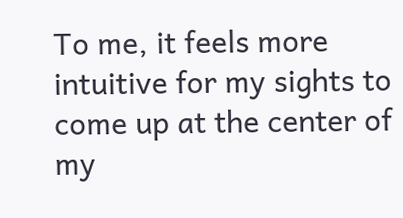To me, it feels more intuitive for my sights to come up at the center of my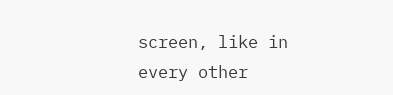screen, like in every other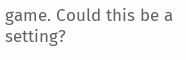game. Could this be a setting?